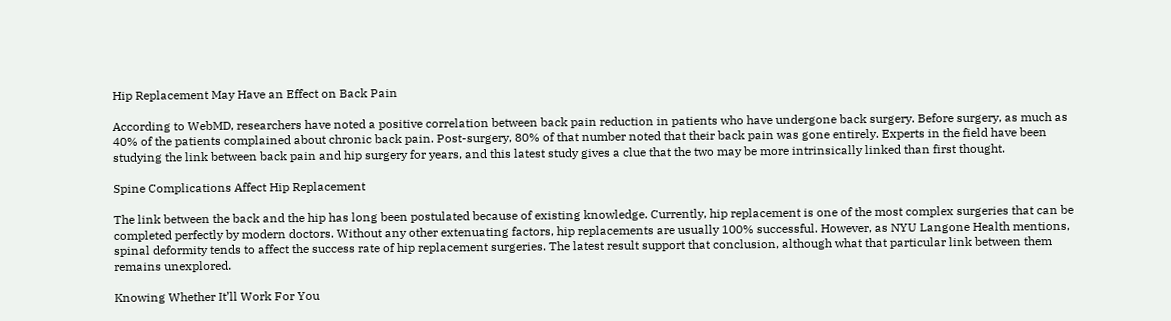Hip Replacement May Have an Effect on Back Pain

According to WebMD, researchers have noted a positive correlation between back pain reduction in patients who have undergone back surgery. Before surgery, as much as 40% of the patients complained about chronic back pain. Post-surgery, 80% of that number noted that their back pain was gone entirely. Experts in the field have been studying the link between back pain and hip surgery for years, and this latest study gives a clue that the two may be more intrinsically linked than first thought.

Spine Complications Affect Hip Replacement

The link between the back and the hip has long been postulated because of existing knowledge. Currently, hip replacement is one of the most complex surgeries that can be completed perfectly by modern doctors. Without any other extenuating factors, hip replacements are usually 100% successful. However, as NYU Langone Health mentions, spinal deformity tends to affect the success rate of hip replacement surgeries. The latest result support that conclusion, although what that particular link between them remains unexplored.

Knowing Whether It’ll Work For You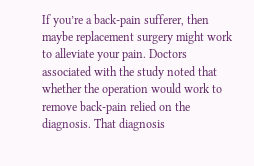If you’re a back-pain sufferer, then maybe replacement surgery might work to alleviate your pain. Doctors associated with the study noted that whether the operation would work to remove back-pain relied on the diagnosis. That diagnosis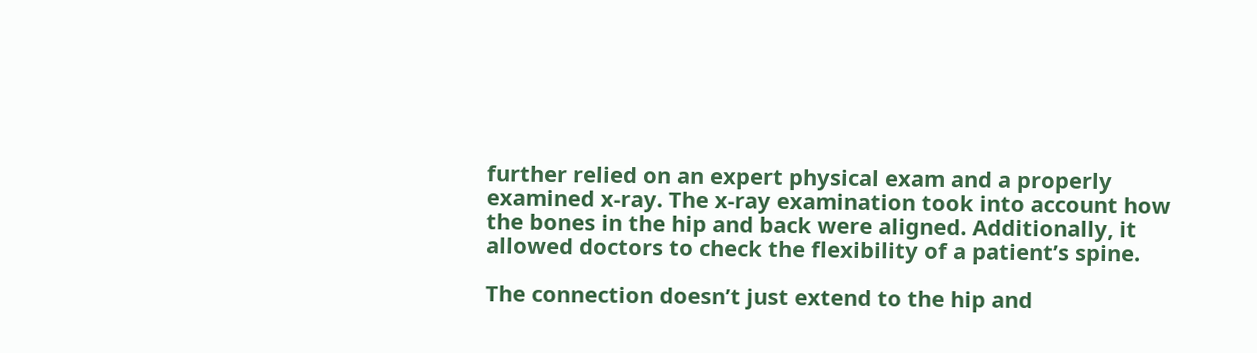further relied on an expert physical exam and a properly examined x-ray. The x-ray examination took into account how the bones in the hip and back were aligned. Additionally, it allowed doctors to check the flexibility of a patient’s spine.

The connection doesn’t just extend to the hip and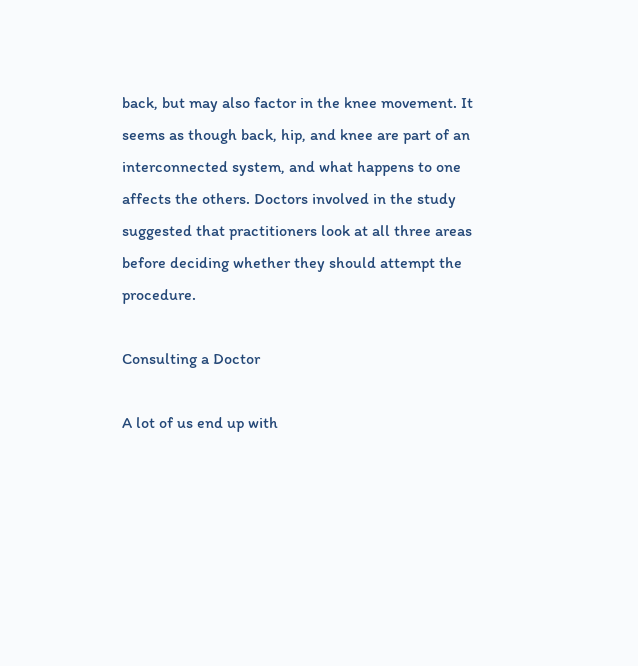back, but may also factor in the knee movement. It seems as though back, hip, and knee are part of an interconnected system, and what happens to one affects the others. Doctors involved in the study suggested that practitioners look at all three areas before deciding whether they should attempt the procedure.

Consulting a Doctor

A lot of us end up with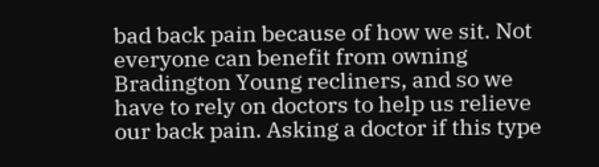bad back pain because of how we sit. Not everyone can benefit from owning Bradington Young recliners, and so we have to rely on doctors to help us relieve our back pain. Asking a doctor if this type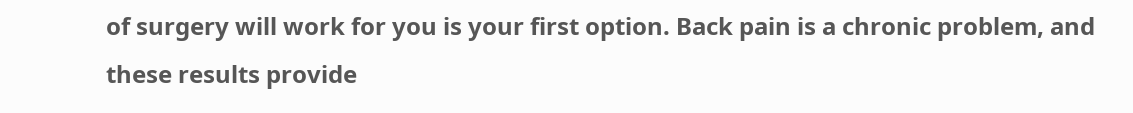of surgery will work for you is your first option. Back pain is a chronic problem, and these results provide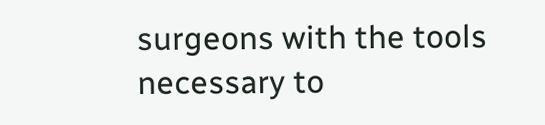surgeons with the tools necessary to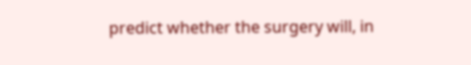predict whether the surgery will, in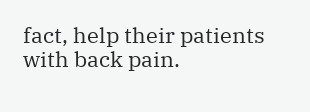fact, help their patients with back pain.